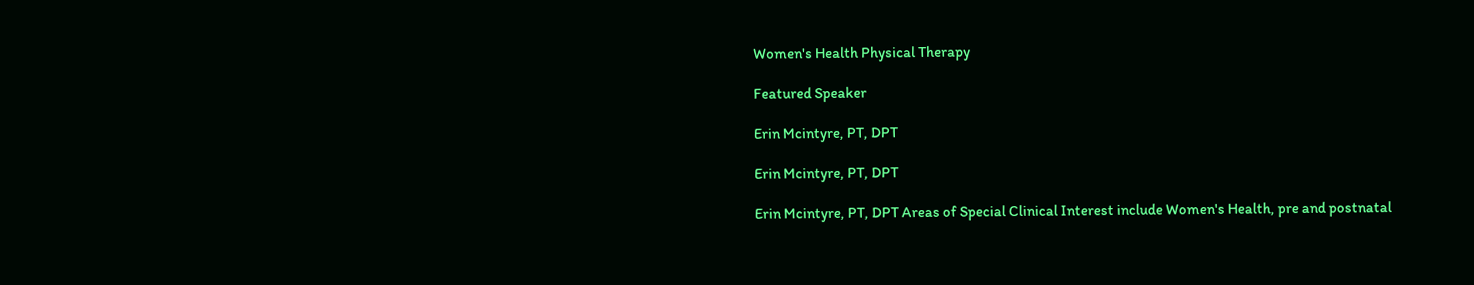Women's Health Physical Therapy

Featured Speaker

Erin Mcintyre, PT, DPT

Erin Mcintyre, PT, DPT

Erin Mcintyre, PT, DPT Areas of Special Clinical Interest include Women's Health, pre and postnatal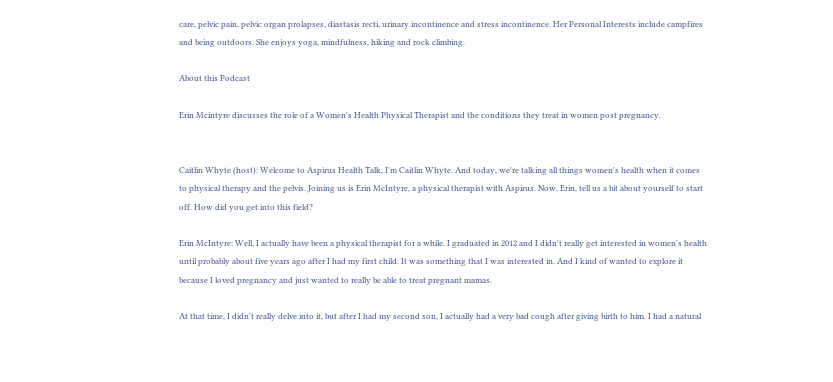care, pelvic pain, pelvic organ prolapses, diastasis recti, urinary incontinence and stress incontinence. Her Personal Interests include campfires and being outdoors. She enjoys yoga, mindfulness, hiking and rock climbing.

About this Podcast

Erin Mcintyre discusses the role of a Women's Health Physical Therapist and the conditions they treat in women post pregnancy.


Caitlin Whyte (host): Welcome to Aspirus Health Talk, I'm Caitlin Whyte. And today, we're talking all things women's health when it comes to physical therapy and the pelvis. Joining us is Erin McIntyre, a physical therapist with Aspirus. Now, Erin, tell us a bit about yourself to start off. How did you get into this field?

Erin McIntyre: Well, I actually have been a physical therapist for a while. I graduated in 2012 and I didn't really get interested in women's health until probably about five years ago after I had my first child. It was something that I was interested in. And I kind of wanted to explore it because I loved pregnancy and just wanted to really be able to treat pregnant mamas.

At that time, I didn't really delve into it, but after I had my second son, I actually had a very bad cough after giving birth to him. I had a natural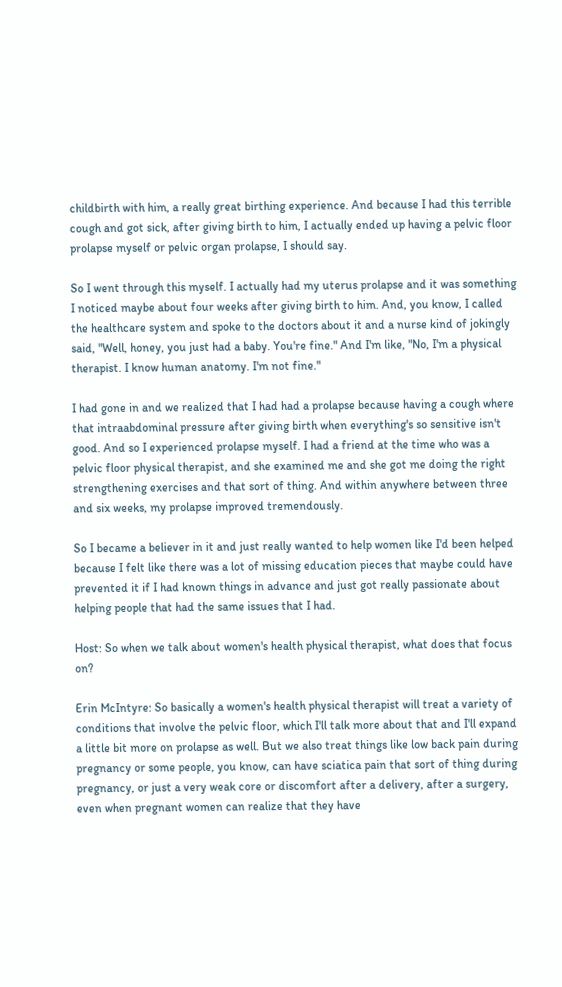childbirth with him, a really great birthing experience. And because I had this terrible cough and got sick, after giving birth to him, I actually ended up having a pelvic floor prolapse myself or pelvic organ prolapse, I should say.

So I went through this myself. I actually had my uterus prolapse and it was something I noticed maybe about four weeks after giving birth to him. And, you know, I called the healthcare system and spoke to the doctors about it and a nurse kind of jokingly said, "Well, honey, you just had a baby. You're fine." And I'm like, "No, I'm a physical therapist. I know human anatomy. I'm not fine."

I had gone in and we realized that I had had a prolapse because having a cough where that intraabdominal pressure after giving birth when everything's so sensitive isn't good. And so I experienced prolapse myself. I had a friend at the time who was a pelvic floor physical therapist, and she examined me and she got me doing the right strengthening exercises and that sort of thing. And within anywhere between three and six weeks, my prolapse improved tremendously.

So I became a believer in it and just really wanted to help women like I'd been helped because I felt like there was a lot of missing education pieces that maybe could have prevented it if I had known things in advance and just got really passionate about helping people that had the same issues that I had.

Host: So when we talk about women's health physical therapist, what does that focus on?

Erin McIntyre: So basically a women's health physical therapist will treat a variety of conditions that involve the pelvic floor, which I'll talk more about that and I'll expand a little bit more on prolapse as well. But we also treat things like low back pain during pregnancy or some people, you know, can have sciatica pain that sort of thing during pregnancy, or just a very weak core or discomfort after a delivery, after a surgery, even when pregnant women can realize that they have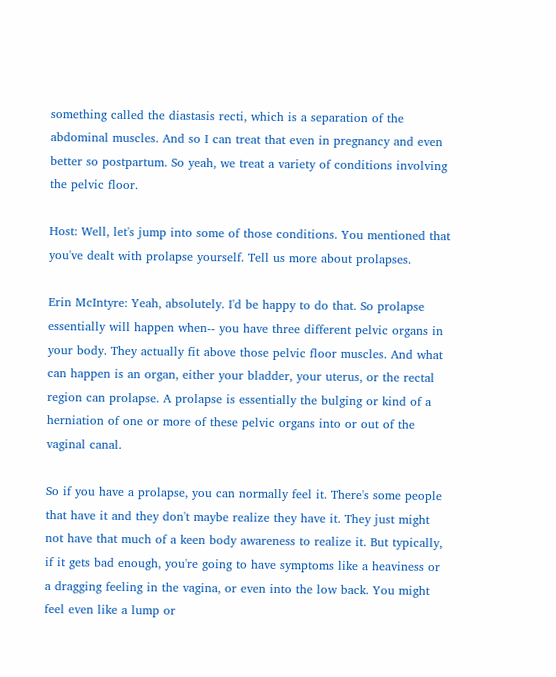something called the diastasis recti, which is a separation of the abdominal muscles. And so I can treat that even in pregnancy and even better so postpartum. So yeah, we treat a variety of conditions involving the pelvic floor.

Host: Well, let's jump into some of those conditions. You mentioned that you've dealt with prolapse yourself. Tell us more about prolapses.

Erin McIntyre: Yeah, absolutely. I'd be happy to do that. So prolapse essentially will happen when-- you have three different pelvic organs in your body. They actually fit above those pelvic floor muscles. And what can happen is an organ, either your bladder, your uterus, or the rectal region can prolapse. A prolapse is essentially the bulging or kind of a herniation of one or more of these pelvic organs into or out of the vaginal canal.

So if you have a prolapse, you can normally feel it. There's some people that have it and they don't maybe realize they have it. They just might not have that much of a keen body awareness to realize it. But typically, if it gets bad enough, you're going to have symptoms like a heaviness or a dragging feeling in the vagina, or even into the low back. You might feel even like a lump or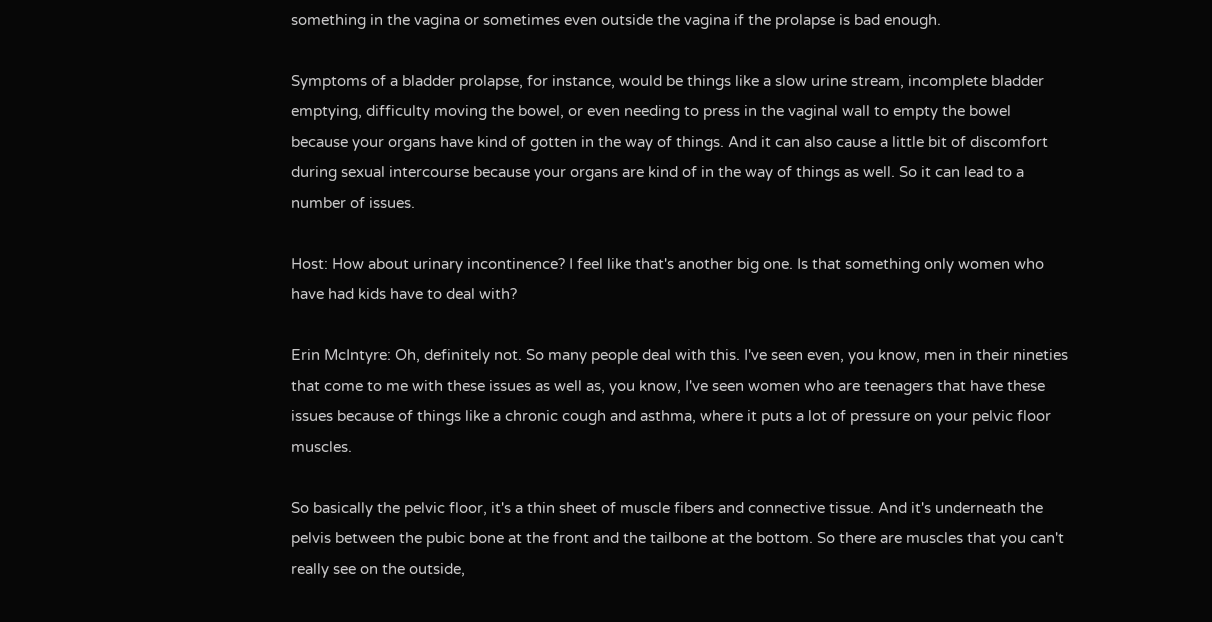something in the vagina or sometimes even outside the vagina if the prolapse is bad enough.

Symptoms of a bladder prolapse, for instance, would be things like a slow urine stream, incomplete bladder emptying, difficulty moving the bowel, or even needing to press in the vaginal wall to empty the bowel because your organs have kind of gotten in the way of things. And it can also cause a little bit of discomfort during sexual intercourse because your organs are kind of in the way of things as well. So it can lead to a number of issues.

Host: How about urinary incontinence? I feel like that's another big one. Is that something only women who have had kids have to deal with?

Erin McIntyre: Oh, definitely not. So many people deal with this. I've seen even, you know, men in their nineties that come to me with these issues as well as, you know, I've seen women who are teenagers that have these issues because of things like a chronic cough and asthma, where it puts a lot of pressure on your pelvic floor muscles.

So basically the pelvic floor, it's a thin sheet of muscle fibers and connective tissue. And it's underneath the pelvis between the pubic bone at the front and the tailbone at the bottom. So there are muscles that you can't really see on the outside,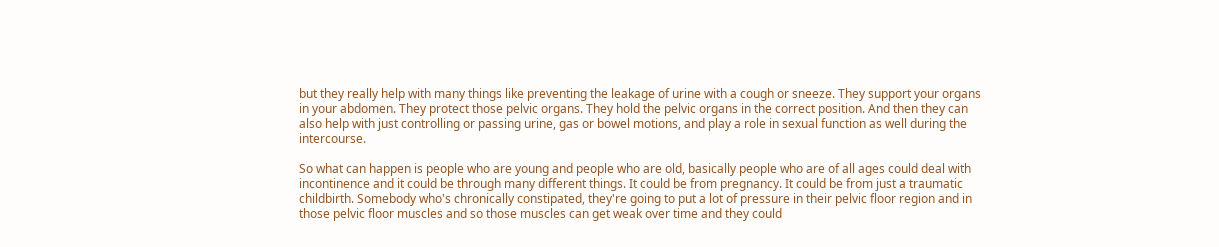but they really help with many things like preventing the leakage of urine with a cough or sneeze. They support your organs in your abdomen. They protect those pelvic organs. They hold the pelvic organs in the correct position. And then they can also help with just controlling or passing urine, gas or bowel motions, and play a role in sexual function as well during the intercourse.

So what can happen is people who are young and people who are old, basically people who are of all ages could deal with incontinence and it could be through many different things. It could be from pregnancy. It could be from just a traumatic childbirth. Somebody who's chronically constipated, they're going to put a lot of pressure in their pelvic floor region and in those pelvic floor muscles and so those muscles can get weak over time and they could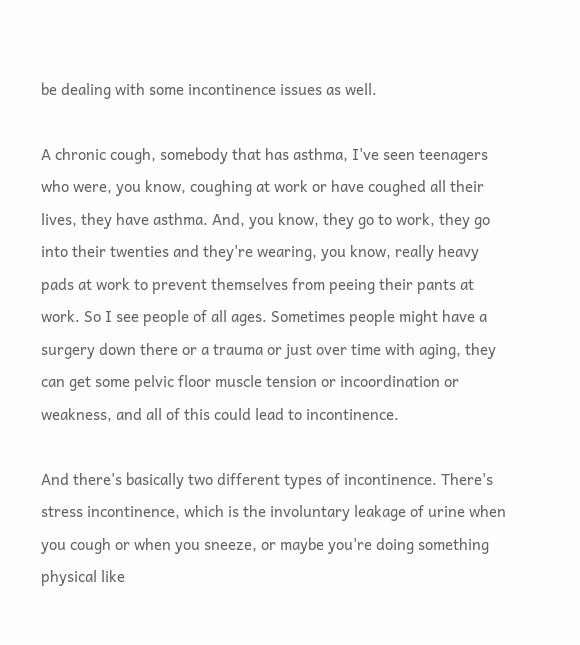be dealing with some incontinence issues as well.

A chronic cough, somebody that has asthma, I've seen teenagers who were, you know, coughing at work or have coughed all their lives, they have asthma. And, you know, they go to work, they go into their twenties and they're wearing, you know, really heavy pads at work to prevent themselves from peeing their pants at work. So I see people of all ages. Sometimes people might have a surgery down there or a trauma or just over time with aging, they can get some pelvic floor muscle tension or incoordination or weakness, and all of this could lead to incontinence.

And there's basically two different types of incontinence. There's stress incontinence, which is the involuntary leakage of urine when you cough or when you sneeze, or maybe you're doing something physical like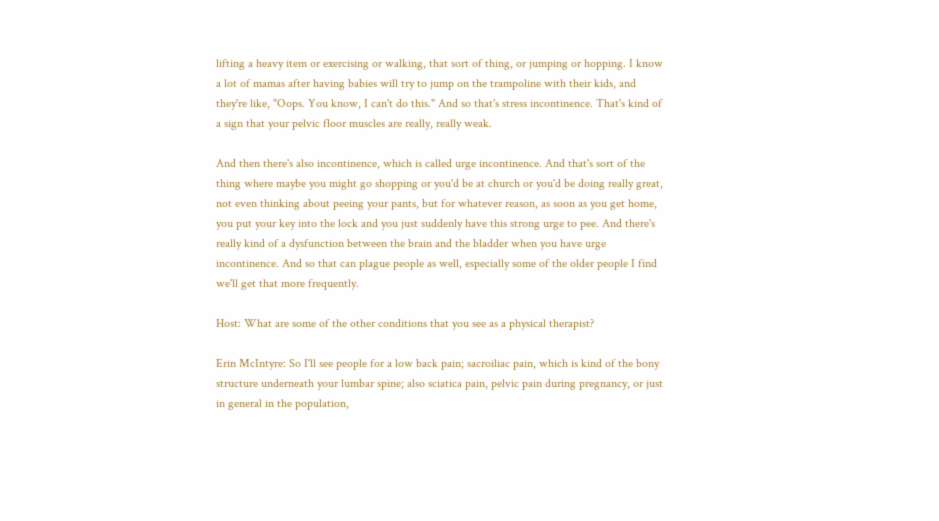lifting a heavy item or exercising or walking, that sort of thing, or jumping or hopping. I know a lot of mamas after having babies will try to jump on the trampoline with their kids, and they're like, "Oops. You know, I can't do this." And so that's stress incontinence. That's kind of a sign that your pelvic floor muscles are really, really weak.

And then there's also incontinence, which is called urge incontinence. And that's sort of the thing where maybe you might go shopping or you'd be at church or you'd be doing really great, not even thinking about peeing your pants, but for whatever reason, as soon as you get home, you put your key into the lock and you just suddenly have this strong urge to pee. And there's really kind of a dysfunction between the brain and the bladder when you have urge incontinence. And so that can plague people as well, especially some of the older people I find we'll get that more frequently.

Host: What are some of the other conditions that you see as a physical therapist?

Erin McIntyre: So I'll see people for a low back pain; sacroiliac pain, which is kind of the bony structure underneath your lumbar spine; also sciatica pain, pelvic pain during pregnancy, or just in general in the population,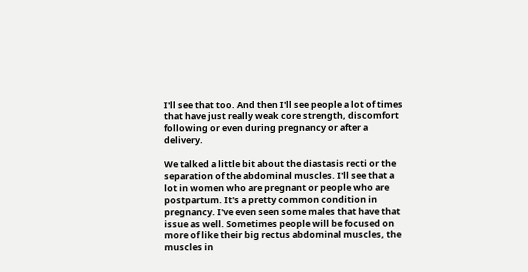I'll see that too. And then I'll see people a lot of times that have just really weak core strength, discomfort following or even during pregnancy or after a delivery.

We talked a little bit about the diastasis recti or the separation of the abdominal muscles. I'll see that a lot in women who are pregnant or people who are postpartum. It's a pretty common condition in pregnancy. I've even seen some males that have that issue as well. Sometimes people will be focused on more of like their big rectus abdominal muscles, the muscles in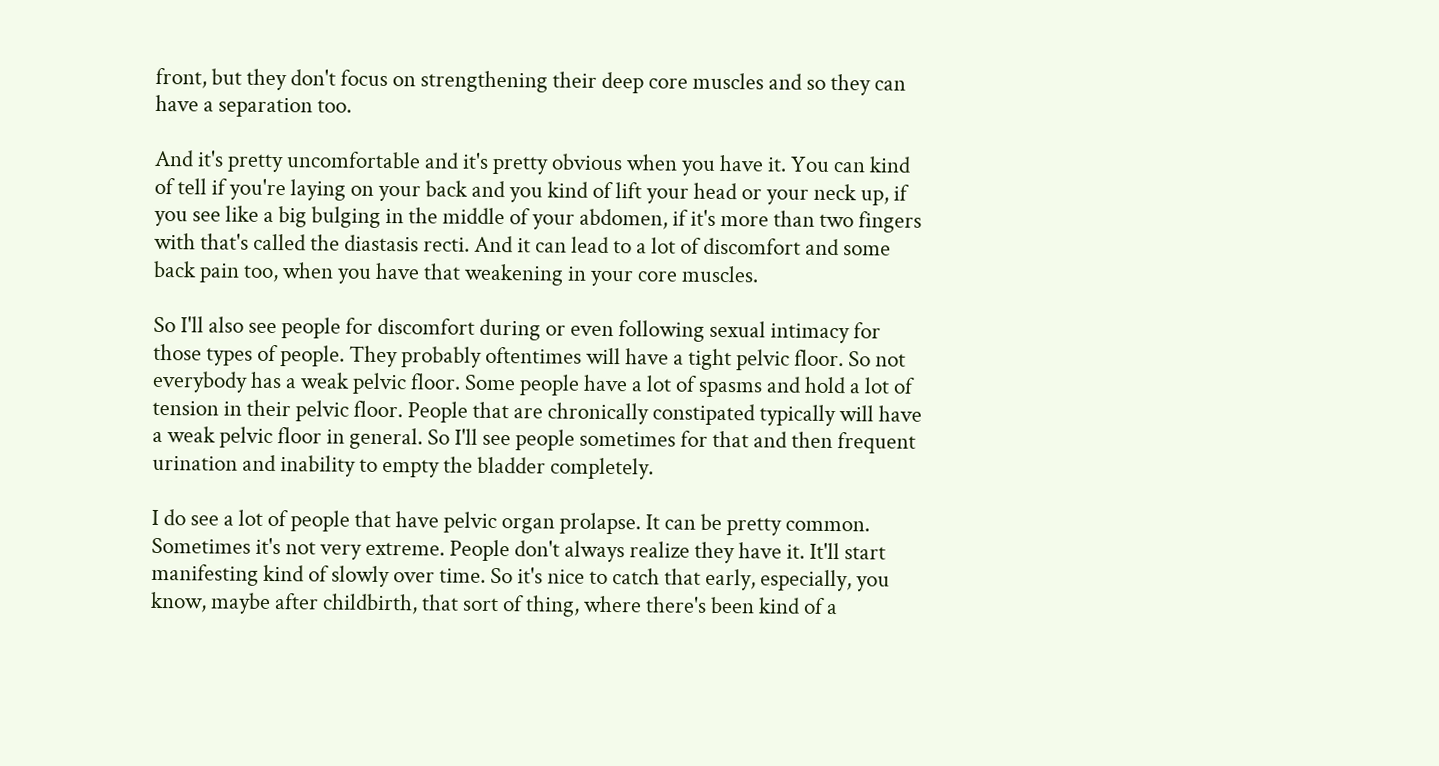front, but they don't focus on strengthening their deep core muscles and so they can have a separation too.

And it's pretty uncomfortable and it's pretty obvious when you have it. You can kind of tell if you're laying on your back and you kind of lift your head or your neck up, if you see like a big bulging in the middle of your abdomen, if it's more than two fingers with that's called the diastasis recti. And it can lead to a lot of discomfort and some back pain too, when you have that weakening in your core muscles.

So I'll also see people for discomfort during or even following sexual intimacy for those types of people. They probably oftentimes will have a tight pelvic floor. So not everybody has a weak pelvic floor. Some people have a lot of spasms and hold a lot of tension in their pelvic floor. People that are chronically constipated typically will have a weak pelvic floor in general. So I'll see people sometimes for that and then frequent urination and inability to empty the bladder completely.

I do see a lot of people that have pelvic organ prolapse. It can be pretty common. Sometimes it's not very extreme. People don't always realize they have it. It'll start manifesting kind of slowly over time. So it's nice to catch that early, especially, you know, maybe after childbirth, that sort of thing, where there's been kind of a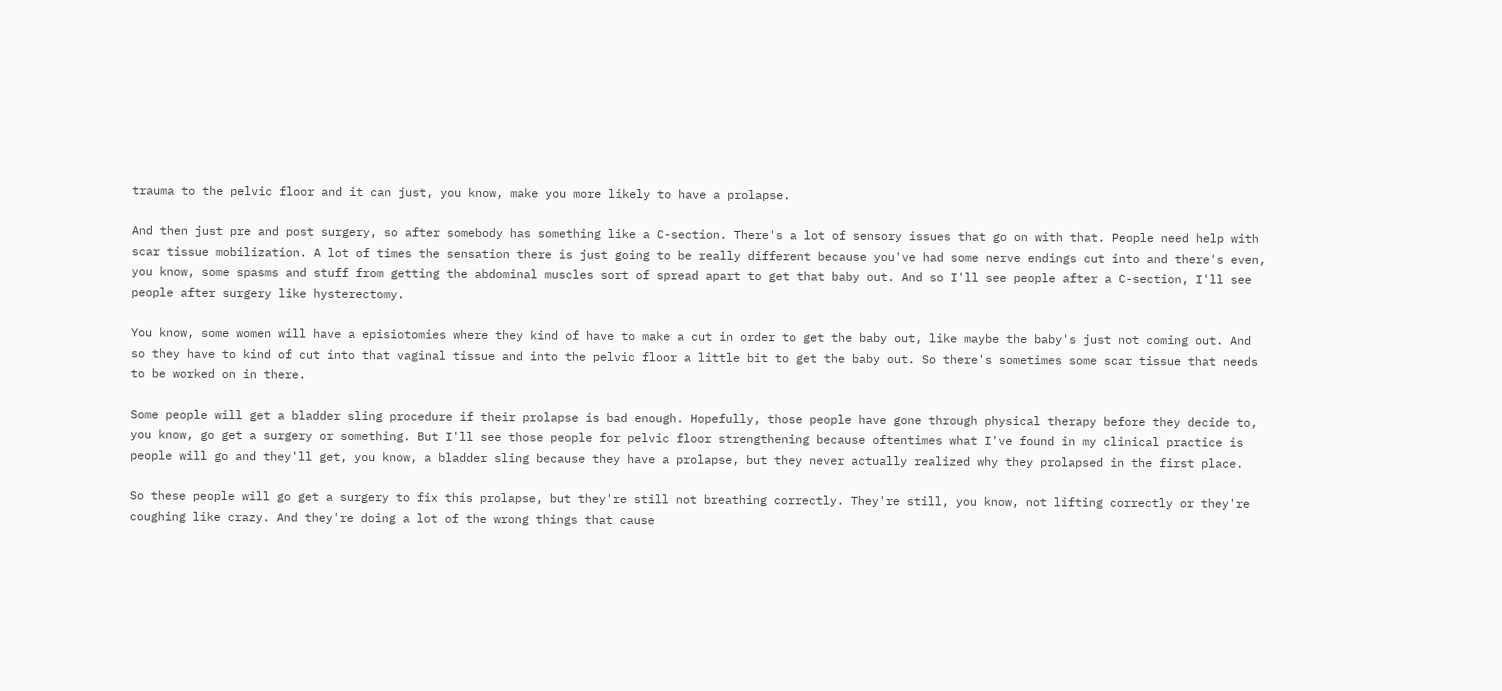trauma to the pelvic floor and it can just, you know, make you more likely to have a prolapse.

And then just pre and post surgery, so after somebody has something like a C-section. There's a lot of sensory issues that go on with that. People need help with scar tissue mobilization. A lot of times the sensation there is just going to be really different because you've had some nerve endings cut into and there's even, you know, some spasms and stuff from getting the abdominal muscles sort of spread apart to get that baby out. And so I'll see people after a C-section, I'll see people after surgery like hysterectomy.

You know, some women will have a episiotomies where they kind of have to make a cut in order to get the baby out, like maybe the baby's just not coming out. And so they have to kind of cut into that vaginal tissue and into the pelvic floor a little bit to get the baby out. So there's sometimes some scar tissue that needs to be worked on in there.

Some people will get a bladder sling procedure if their prolapse is bad enough. Hopefully, those people have gone through physical therapy before they decide to, you know, go get a surgery or something. But I'll see those people for pelvic floor strengthening because oftentimes what I've found in my clinical practice is people will go and they'll get, you know, a bladder sling because they have a prolapse, but they never actually realized why they prolapsed in the first place.

So these people will go get a surgery to fix this prolapse, but they're still not breathing correctly. They're still, you know, not lifting correctly or they're coughing like crazy. And they're doing a lot of the wrong things that cause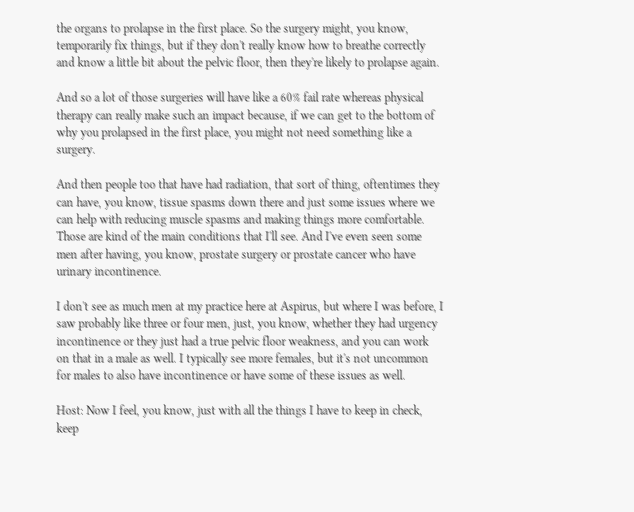the organs to prolapse in the first place. So the surgery might, you know, temporarily fix things, but if they don't really know how to breathe correctly and know a little bit about the pelvic floor, then they're likely to prolapse again.

And so a lot of those surgeries will have like a 60% fail rate whereas physical therapy can really make such an impact because, if we can get to the bottom of why you prolapsed in the first place, you might not need something like a surgery.

And then people too that have had radiation, that sort of thing, oftentimes they can have, you know, tissue spasms down there and just some issues where we can help with reducing muscle spasms and making things more comfortable. Those are kind of the main conditions that I'll see. And I've even seen some men after having, you know, prostate surgery or prostate cancer who have urinary incontinence.

I don't see as much men at my practice here at Aspirus, but where I was before, I saw probably like three or four men, just, you know, whether they had urgency incontinence or they just had a true pelvic floor weakness, and you can work on that in a male as well. I typically see more females, but it's not uncommon for males to also have incontinence or have some of these issues as well.

Host: Now I feel, you know, just with all the things I have to keep in check, keep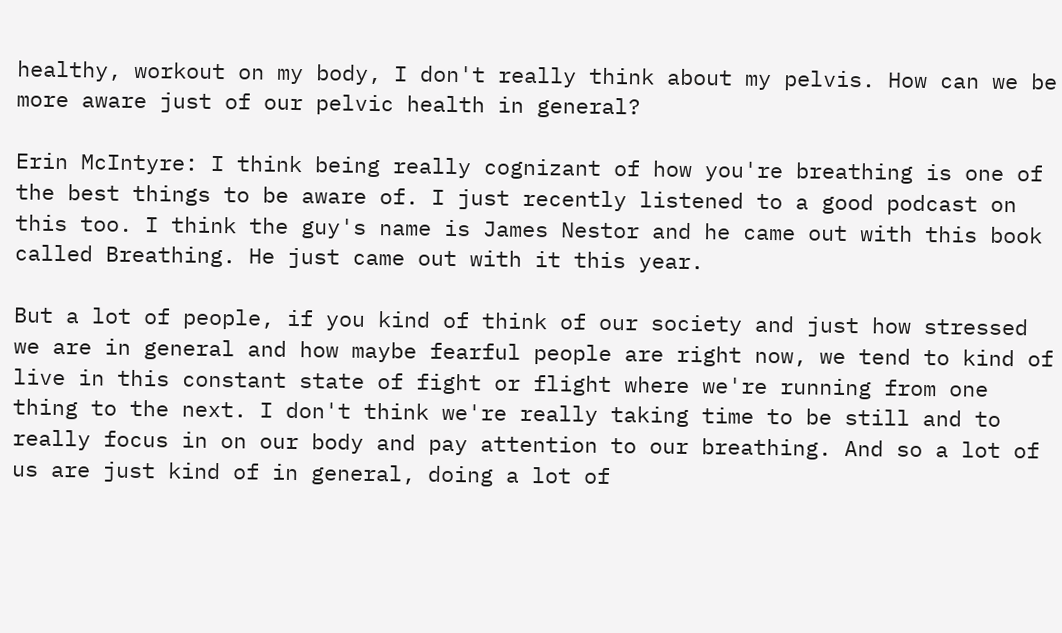healthy, workout on my body, I don't really think about my pelvis. How can we be more aware just of our pelvic health in general?

Erin McIntyre: I think being really cognizant of how you're breathing is one of the best things to be aware of. I just recently listened to a good podcast on this too. I think the guy's name is James Nestor and he came out with this book called Breathing. He just came out with it this year.

But a lot of people, if you kind of think of our society and just how stressed we are in general and how maybe fearful people are right now, we tend to kind of live in this constant state of fight or flight where we're running from one thing to the next. I don't think we're really taking time to be still and to really focus in on our body and pay attention to our breathing. And so a lot of us are just kind of in general, doing a lot of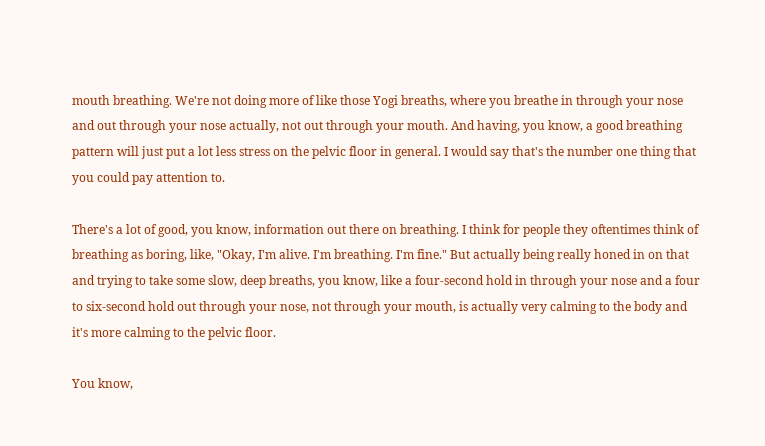mouth breathing. We're not doing more of like those Yogi breaths, where you breathe in through your nose and out through your nose actually, not out through your mouth. And having, you know, a good breathing pattern will just put a lot less stress on the pelvic floor in general. I would say that's the number one thing that you could pay attention to.

There's a lot of good, you know, information out there on breathing. I think for people they oftentimes think of breathing as boring, like, "Okay, I'm alive. I'm breathing. I'm fine." But actually being really honed in on that and trying to take some slow, deep breaths, you know, like a four-second hold in through your nose and a four to six-second hold out through your nose, not through your mouth, is actually very calming to the body and it's more calming to the pelvic floor.

You know,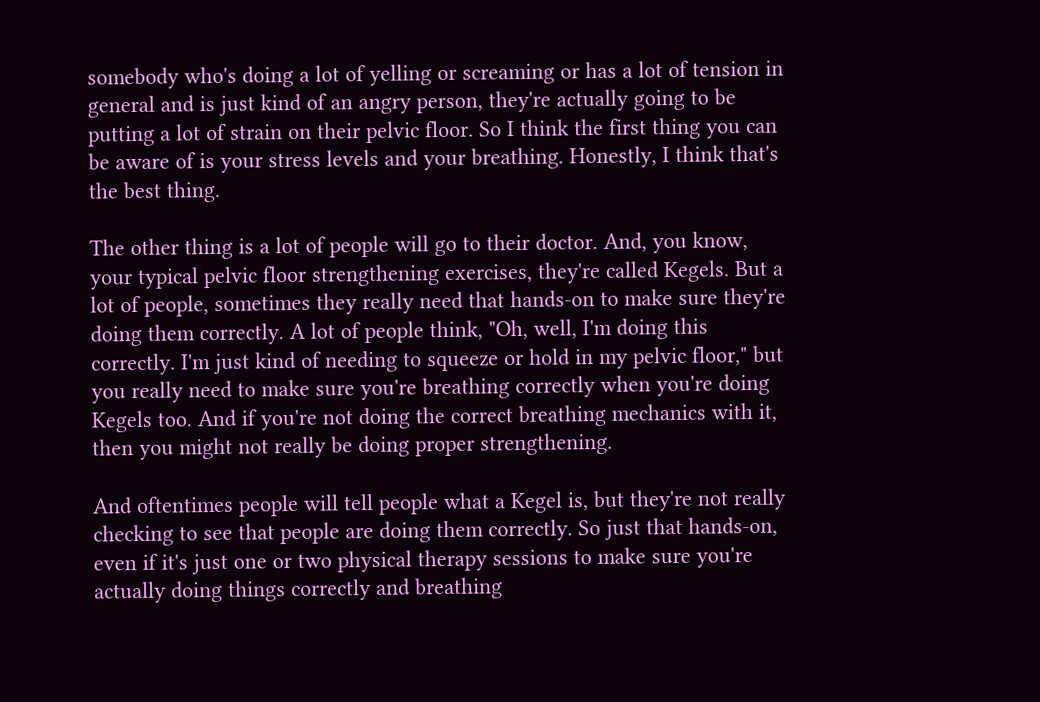somebody who's doing a lot of yelling or screaming or has a lot of tension in general and is just kind of an angry person, they're actually going to be putting a lot of strain on their pelvic floor. So I think the first thing you can be aware of is your stress levels and your breathing. Honestly, I think that's the best thing.

The other thing is a lot of people will go to their doctor. And, you know, your typical pelvic floor strengthening exercises, they're called Kegels. But a lot of people, sometimes they really need that hands-on to make sure they're doing them correctly. A lot of people think, "Oh, well, I'm doing this correctly. I'm just kind of needing to squeeze or hold in my pelvic floor," but you really need to make sure you're breathing correctly when you're doing Kegels too. And if you're not doing the correct breathing mechanics with it, then you might not really be doing proper strengthening.

And oftentimes people will tell people what a Kegel is, but they're not really checking to see that people are doing them correctly. So just that hands-on, even if it's just one or two physical therapy sessions to make sure you're actually doing things correctly and breathing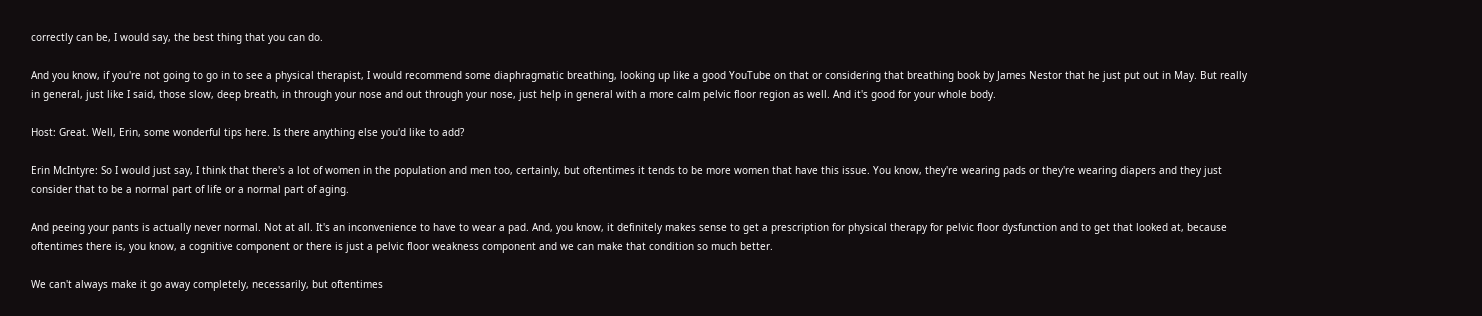correctly can be, I would say, the best thing that you can do.

And you know, if you're not going to go in to see a physical therapist, I would recommend some diaphragmatic breathing, looking up like a good YouTube on that or considering that breathing book by James Nestor that he just put out in May. But really in general, just like I said, those slow, deep breath, in through your nose and out through your nose, just help in general with a more calm pelvic floor region as well. And it's good for your whole body.

Host: Great. Well, Erin, some wonderful tips here. Is there anything else you'd like to add?

Erin McIntyre: So I would just say, I think that there's a lot of women in the population and men too, certainly, but oftentimes it tends to be more women that have this issue. You know, they're wearing pads or they're wearing diapers and they just consider that to be a normal part of life or a normal part of aging.

And peeing your pants is actually never normal. Not at all. It's an inconvenience to have to wear a pad. And, you know, it definitely makes sense to get a prescription for physical therapy for pelvic floor dysfunction and to get that looked at, because oftentimes there is, you know, a cognitive component or there is just a pelvic floor weakness component and we can make that condition so much better.

We can't always make it go away completely, necessarily, but oftentimes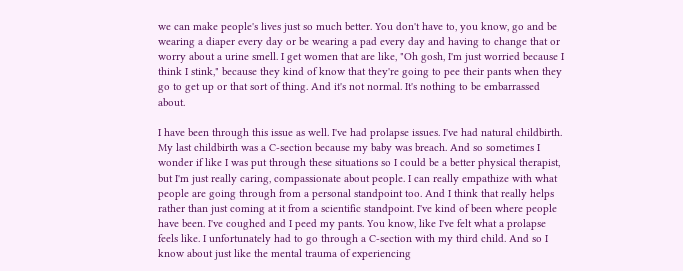we can make people's lives just so much better. You don't have to, you know, go and be wearing a diaper every day or be wearing a pad every day and having to change that or worry about a urine smell. I get women that are like, "Oh gosh, I'm just worried because I think I stink," because they kind of know that they're going to pee their pants when they go to get up or that sort of thing. And it's not normal. It's nothing to be embarrassed about.

I have been through this issue as well. I've had prolapse issues. I've had natural childbirth. My last childbirth was a C-section because my baby was breach. And so sometimes I wonder if like I was put through these situations so I could be a better physical therapist, but I'm just really caring, compassionate about people. I can really empathize with what people are going through from a personal standpoint too. And I think that really helps rather than just coming at it from a scientific standpoint. I've kind of been where people have been. I've coughed and I peed my pants. You know, like I've felt what a prolapse feels like. I unfortunately had to go through a C-section with my third child. And so I know about just like the mental trauma of experiencing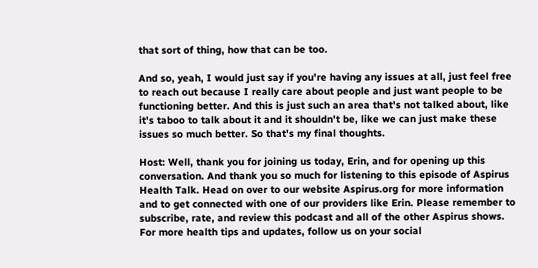that sort of thing, how that can be too.

And so, yeah, I would just say if you're having any issues at all, just feel free to reach out because I really care about people and just want people to be functioning better. And this is just such an area that's not talked about, like it's taboo to talk about it and it shouldn't be, like we can just make these issues so much better. So that's my final thoughts.

Host: Well, thank you for joining us today, Erin, and for opening up this conversation. And thank you so much for listening to this episode of Aspirus Health Talk. Head on over to our website Aspirus.org for more information and to get connected with one of our providers like Erin. Please remember to subscribe, rate, and review this podcast and all of the other Aspirus shows. For more health tips and updates, follow us on your social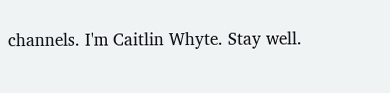channels. I'm Caitlin Whyte. Stay well.